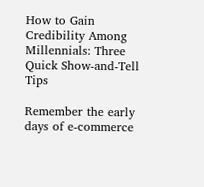How to Gain Credibility Among Millennials: Three Quick Show-and-Tell Tips

Remember the early days of e-commerce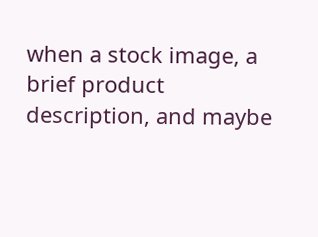when a stock image, a brief product description, and maybe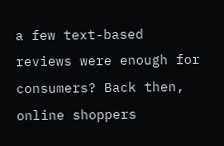a few text-based reviews were enough for consumers? Back then, online shoppers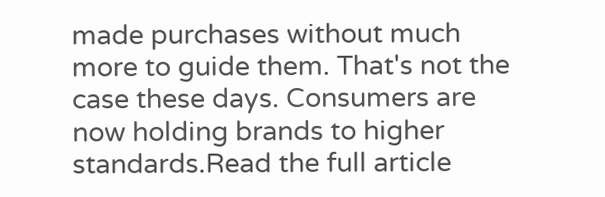made purchases without much more to guide them. That's not the case these days. Consumers are now holding brands to higher standards.Read the full article